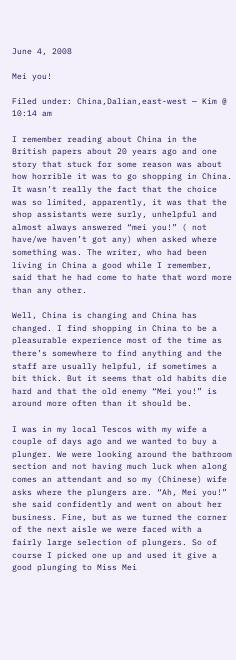June 4, 2008

Mei you!

Filed under: China,Dalian,east-west — Kim @ 10:14 am

I remember reading about China in the British papers about 20 years ago and one story that stuck for some reason was about how horrible it was to go shopping in China. It wasn’t really the fact that the choice was so limited, apparently, it was that the shop assistants were surly, unhelpful and almost always answered “mei you!” ( not have/we haven’t got any) when asked where something was. The writer, who had been living in China a good while I remember, said that he had come to hate that word more than any other.

Well, China is changing and China has changed. I find shopping in China to be a pleasurable experience most of the time as there’s somewhere to find anything and the staff are usually helpful, if sometimes a bit thick. But it seems that old habits die hard and that the old enemy “Mei you!” is around more often than it should be.

I was in my local Tescos with my wife a couple of days ago and we wanted to buy a plunger. We were looking around the bathroom section and not having much luck when along comes an attendant and so my (Chinese) wife asks where the plungers are. “Ah, Mei you!” she said confidently and went on about her business. Fine, but as we turned the corner of the next aisle we were faced with a fairly large selection of plungers. So of course I picked one up and used it give a good plunging to Miss Mei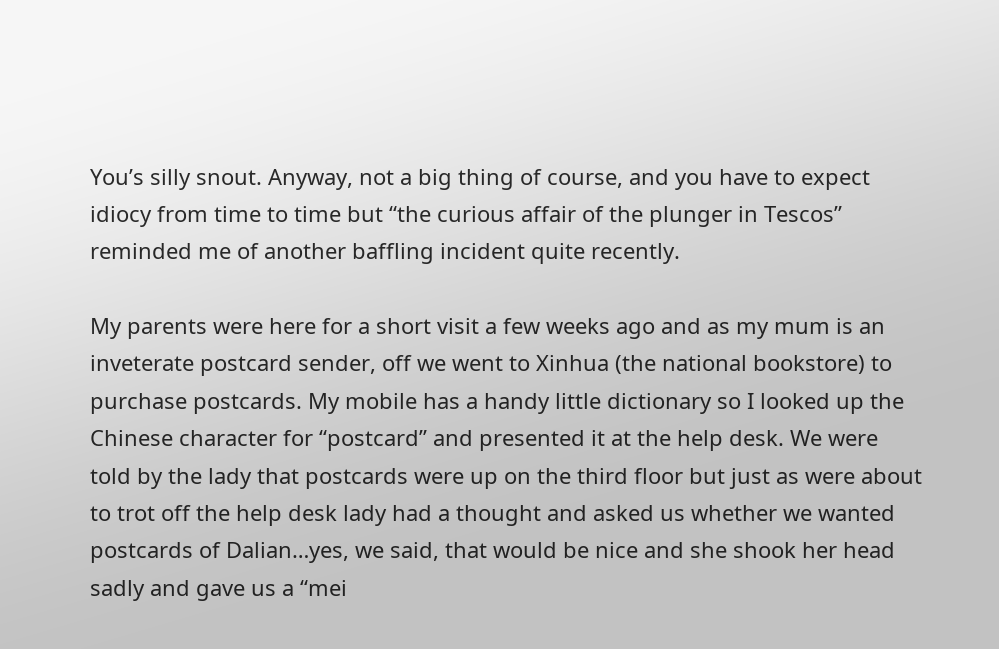You’s silly snout. Anyway, not a big thing of course, and you have to expect idiocy from time to time but “the curious affair of the plunger in Tescos” reminded me of another baffling incident quite recently.

My parents were here for a short visit a few weeks ago and as my mum is an inveterate postcard sender, off we went to Xinhua (the national bookstore) to purchase postcards. My mobile has a handy little dictionary so I looked up the Chinese character for “postcard” and presented it at the help desk. We were told by the lady that postcards were up on the third floor but just as were about to trot off the help desk lady had a thought and asked us whether we wanted postcards of Dalian…yes, we said, that would be nice and she shook her head sadly and gave us a “mei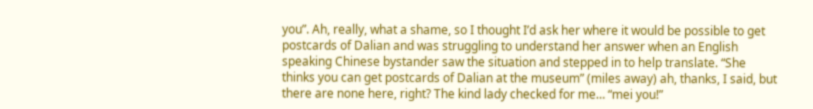you”. Ah, really, what a shame, so I thought I’d ask her where it would be possible to get postcards of Dalian and was struggling to understand her answer when an English speaking Chinese bystander saw the situation and stepped in to help translate. “She thinks you can get postcards of Dalian at the museum” (miles away) ah, thanks, I said, but there are none here, right? The kind lady checked for me… “mei you!”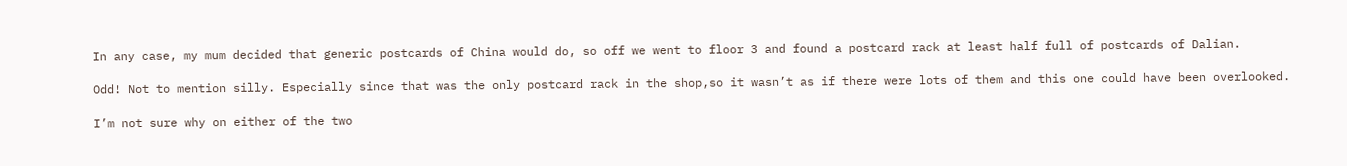In any case, my mum decided that generic postcards of China would do, so off we went to floor 3 and found a postcard rack at least half full of postcards of Dalian.

Odd! Not to mention silly. Especially since that was the only postcard rack in the shop,so it wasn’t as if there were lots of them and this one could have been overlooked.

I’m not sure why on either of the two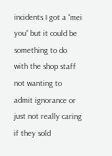incidents I got a “mei you” but it could be something to do with the shop staff not wanting to admit ignorance or just not really caring if they sold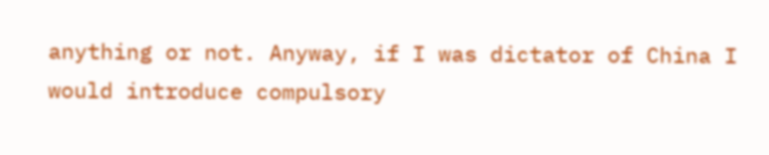anything or not. Anyway, if I was dictator of China I would introduce compulsory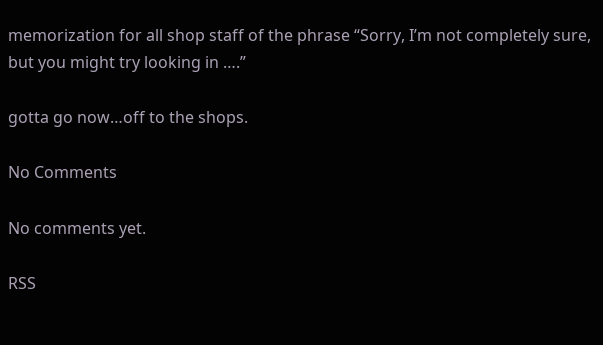memorization for all shop staff of the phrase “Sorry, I’m not completely sure, but you might try looking in ….”

gotta go now…off to the shops.

No Comments

No comments yet.

RSS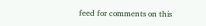feed for comments on this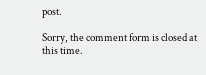post.

Sorry, the comment form is closed at this time.